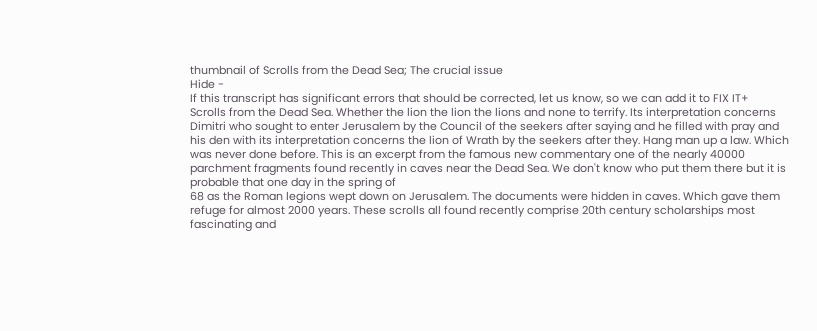thumbnail of Scrolls from the Dead Sea; The crucial issue
Hide -
If this transcript has significant errors that should be corrected, let us know, so we can add it to FIX IT+
Scrolls from the Dead Sea. Whether the lion the lion the lions and none to terrify. Its interpretation concerns Dimitri who sought to enter Jerusalem by the Council of the seekers after saying and he filled with pray and his den with its interpretation concerns the lion of Wrath by the seekers after they. Hang man up a law. Which was never done before. This is an excerpt from the famous new commentary one of the nearly 40000 parchment fragments found recently in caves near the Dead Sea. We don't know who put them there but it is probable that one day in the spring of
68 as the Roman legions wept down on Jerusalem. The documents were hidden in caves. Which gave them refuge for almost 2000 years. These scrolls all found recently comprise 20th century scholarships most fascinating and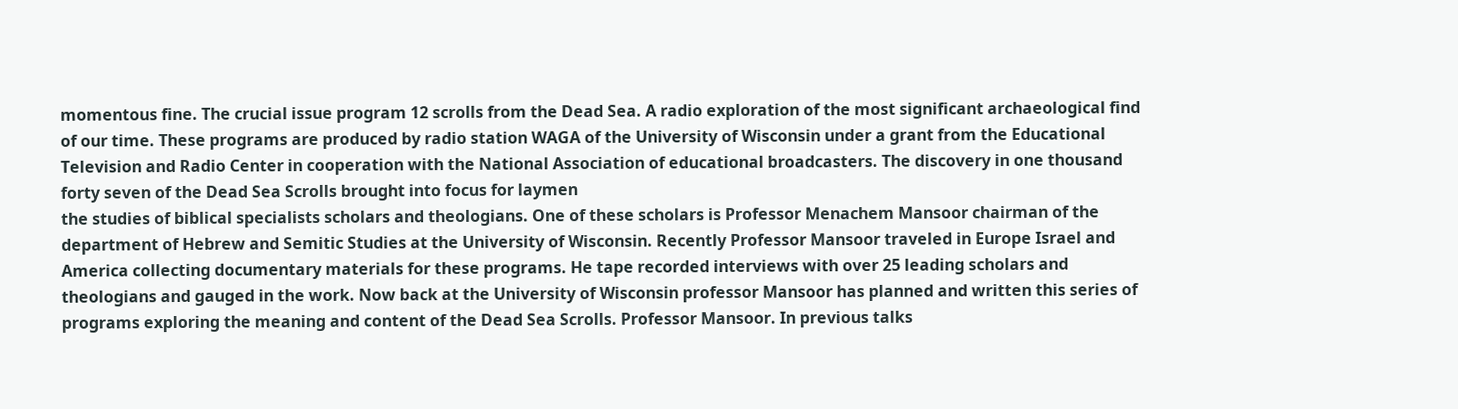momentous fine. The crucial issue program 12 scrolls from the Dead Sea. A radio exploration of the most significant archaeological find of our time. These programs are produced by radio station WAGA of the University of Wisconsin under a grant from the Educational Television and Radio Center in cooperation with the National Association of educational broadcasters. The discovery in one thousand forty seven of the Dead Sea Scrolls brought into focus for laymen
the studies of biblical specialists scholars and theologians. One of these scholars is Professor Menachem Mansoor chairman of the department of Hebrew and Semitic Studies at the University of Wisconsin. Recently Professor Mansoor traveled in Europe Israel and America collecting documentary materials for these programs. He tape recorded interviews with over 25 leading scholars and theologians and gauged in the work. Now back at the University of Wisconsin professor Mansoor has planned and written this series of programs exploring the meaning and content of the Dead Sea Scrolls. Professor Mansoor. In previous talks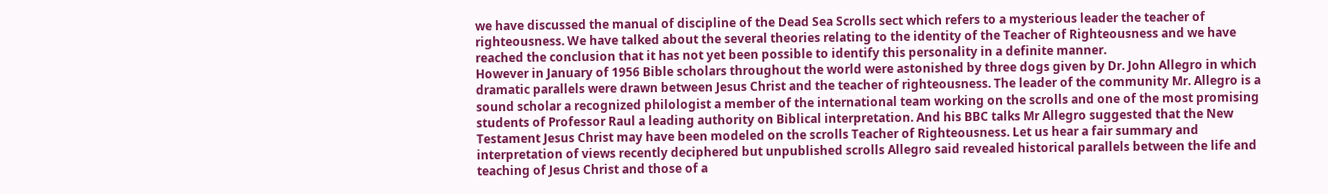we have discussed the manual of discipline of the Dead Sea Scrolls sect which refers to a mysterious leader the teacher of righteousness. We have talked about the several theories relating to the identity of the Teacher of Righteousness and we have reached the conclusion that it has not yet been possible to identify this personality in a definite manner.
However in January of 1956 Bible scholars throughout the world were astonished by three dogs given by Dr. John Allegro in which dramatic parallels were drawn between Jesus Christ and the teacher of righteousness. The leader of the community Mr. Allegro is a sound scholar a recognized philologist a member of the international team working on the scrolls and one of the most promising students of Professor Raul a leading authority on Biblical interpretation. And his BBC talks Mr Allegro suggested that the New Testament Jesus Christ may have been modeled on the scrolls Teacher of Righteousness. Let us hear a fair summary and interpretation of views recently deciphered but unpublished scrolls Allegro said revealed historical parallels between the life and teaching of Jesus Christ and those of a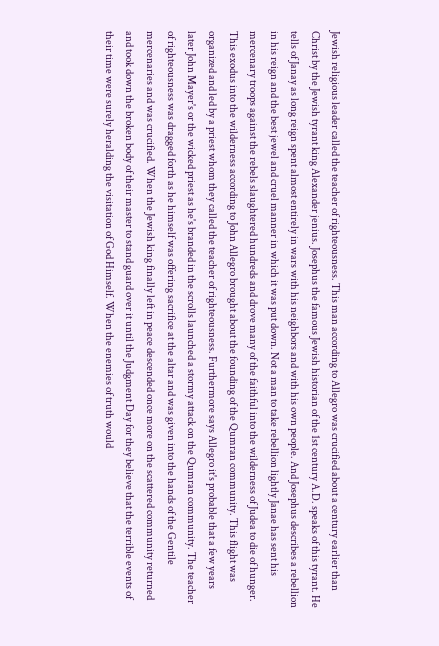Jewish religious leader called the teacher of righteousness. This man according to Allegro was crucified about a century earlier than Christ by the Jewish tyrant king Alexander jenius. Josephus the famous Jewish historian of the 1st century A.D. speaks of this tyrant. He tells of Janay as long reign spent almost entirely in wars with his neighbors and with his own people. And Josephus describes a rebellion in his reign and the best jewel and cruel manner in which it was put down. Not a man to take rebellion lightly Janae has sent his mercenary troops against the rebels slaughtered hundreds and drove many of the faithful into the wilderness of Judea to die of hunger. This exodus into the wilderness according to John Allegro brought about the founding of the Qumran community. This flight was organized and led by a priest whom they called the teacher of righteousness. Furthermore says Allegro it's probable that a few years
later John Mayer's or the wicked priest as he's branded in the scrolls launched a stormy attack on the Qumran community. The teacher of righteousness was dragged forth as he himself was offering sacrifice at the altar and was given into the hands of the Gentile mercenaries and was crucified. When the Jewish king finally left in peace descended once more on the scattered community returned and took down the broken body of their master to stand guard over it until the Judgment Day for they believe that the terrible events of their time were surely heralding the visitation of God Himself. When the enemies of truth would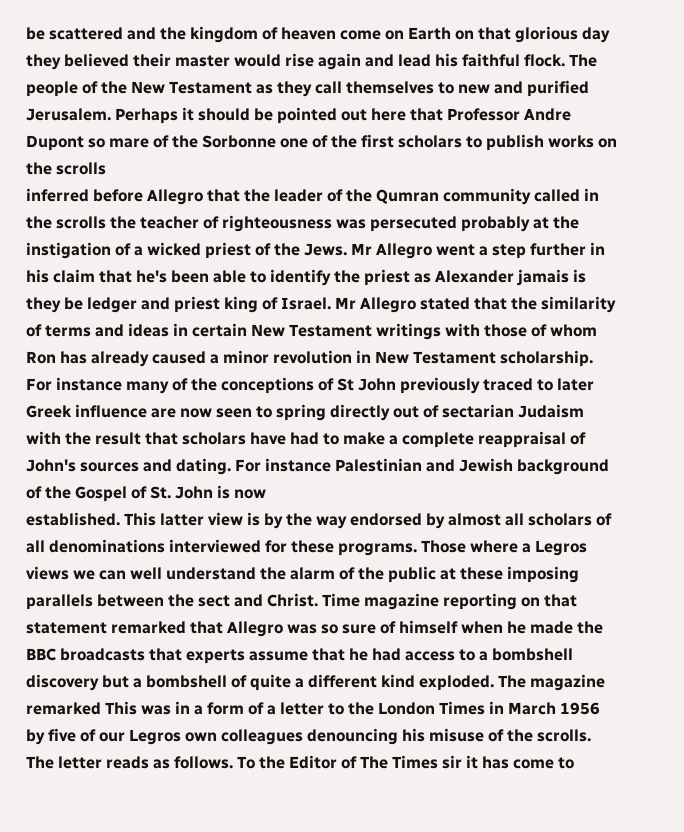be scattered and the kingdom of heaven come on Earth on that glorious day they believed their master would rise again and lead his faithful flock. The people of the New Testament as they call themselves to new and purified Jerusalem. Perhaps it should be pointed out here that Professor Andre Dupont so mare of the Sorbonne one of the first scholars to publish works on the scrolls
inferred before Allegro that the leader of the Qumran community called in the scrolls the teacher of righteousness was persecuted probably at the instigation of a wicked priest of the Jews. Mr Allegro went a step further in his claim that he's been able to identify the priest as Alexander jamais is they be ledger and priest king of Israel. Mr Allegro stated that the similarity of terms and ideas in certain New Testament writings with those of whom Ron has already caused a minor revolution in New Testament scholarship. For instance many of the conceptions of St John previously traced to later Greek influence are now seen to spring directly out of sectarian Judaism with the result that scholars have had to make a complete reappraisal of John's sources and dating. For instance Palestinian and Jewish background of the Gospel of St. John is now
established. This latter view is by the way endorsed by almost all scholars of all denominations interviewed for these programs. Those where a Legros views we can well understand the alarm of the public at these imposing parallels between the sect and Christ. Time magazine reporting on that statement remarked that Allegro was so sure of himself when he made the BBC broadcasts that experts assume that he had access to a bombshell discovery but a bombshell of quite a different kind exploded. The magazine remarked This was in a form of a letter to the London Times in March 1956 by five of our Legros own colleagues denouncing his misuse of the scrolls. The letter reads as follows. To the Editor of The Times sir it has come to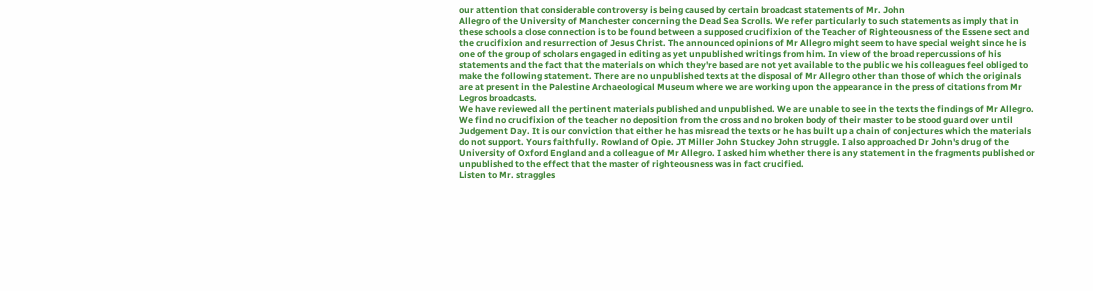our attention that considerable controversy is being caused by certain broadcast statements of Mr. John
Allegro of the University of Manchester concerning the Dead Sea Scrolls. We refer particularly to such statements as imply that in these schools a close connection is to be found between a supposed crucifixion of the Teacher of Righteousness of the Essene sect and the crucifixion and resurrection of Jesus Christ. The announced opinions of Mr Allegro might seem to have special weight since he is one of the group of scholars engaged in editing as yet unpublished writings from him. In view of the broad repercussions of his statements and the fact that the materials on which they're based are not yet available to the public we his colleagues feel obliged to make the following statement. There are no unpublished texts at the disposal of Mr Allegro other than those of which the originals are at present in the Palestine Archaeological Museum where we are working upon the appearance in the press of citations from Mr Legros broadcasts.
We have reviewed all the pertinent materials published and unpublished. We are unable to see in the texts the findings of Mr Allegro. We find no crucifixion of the teacher no deposition from the cross and no broken body of their master to be stood guard over until Judgement Day. It is our conviction that either he has misread the texts or he has built up a chain of conjectures which the materials do not support. Yours faithfully. Rowland of Opie. JT Miller John Stuckey John struggle. I also approached Dr John's drug of the University of Oxford England and a colleague of Mr Allegro. I asked him whether there is any statement in the fragments published or unpublished to the effect that the master of righteousness was in fact crucified.
Listen to Mr. straggles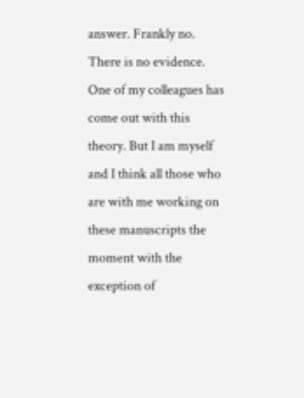answer. Frankly no. There is no evidence. One of my colleagues has come out with this theory. But I am myself and I think all those who are with me working on these manuscripts the moment with the exception of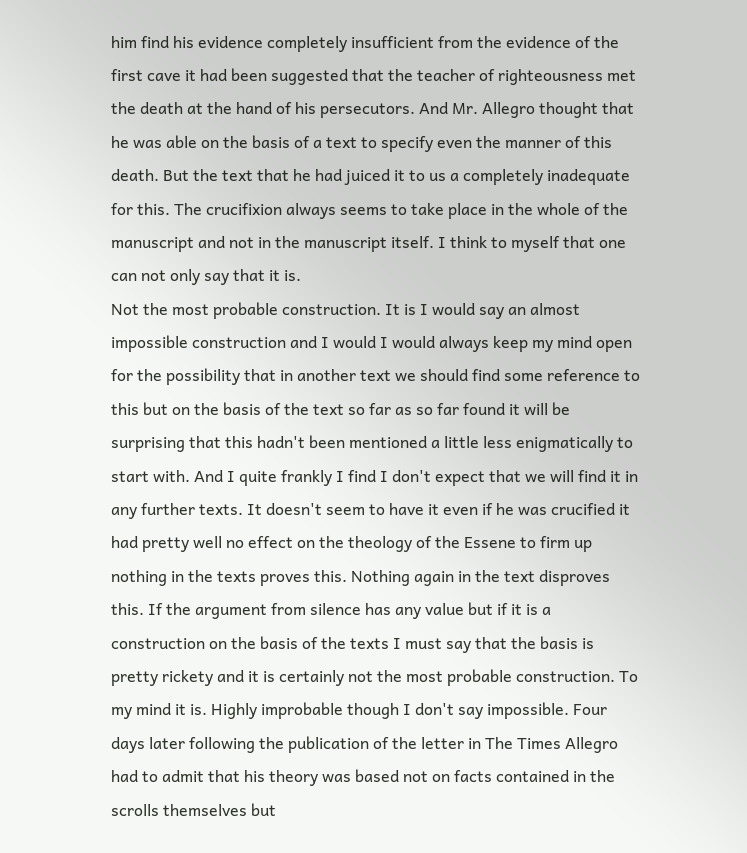him find his evidence completely insufficient from the evidence of the first cave it had been suggested that the teacher of righteousness met the death at the hand of his persecutors. And Mr. Allegro thought that he was able on the basis of a text to specify even the manner of this death. But the text that he had juiced it to us a completely inadequate for this. The crucifixion always seems to take place in the whole of the manuscript and not in the manuscript itself. I think to myself that one can not only say that it is.
Not the most probable construction. It is I would say an almost impossible construction and I would I would always keep my mind open for the possibility that in another text we should find some reference to this but on the basis of the text so far as so far found it will be surprising that this hadn't been mentioned a little less enigmatically to start with. And I quite frankly I find I don't expect that we will find it in any further texts. It doesn't seem to have it even if he was crucified it had pretty well no effect on the theology of the Essene to firm up nothing in the texts proves this. Nothing again in the text disproves
this. If the argument from silence has any value but if it is a construction on the basis of the texts I must say that the basis is pretty rickety and it is certainly not the most probable construction. To my mind it is. Highly improbable though I don't say impossible. Four days later following the publication of the letter in The Times Allegro had to admit that his theory was based not on facts contained in the scrolls themselves but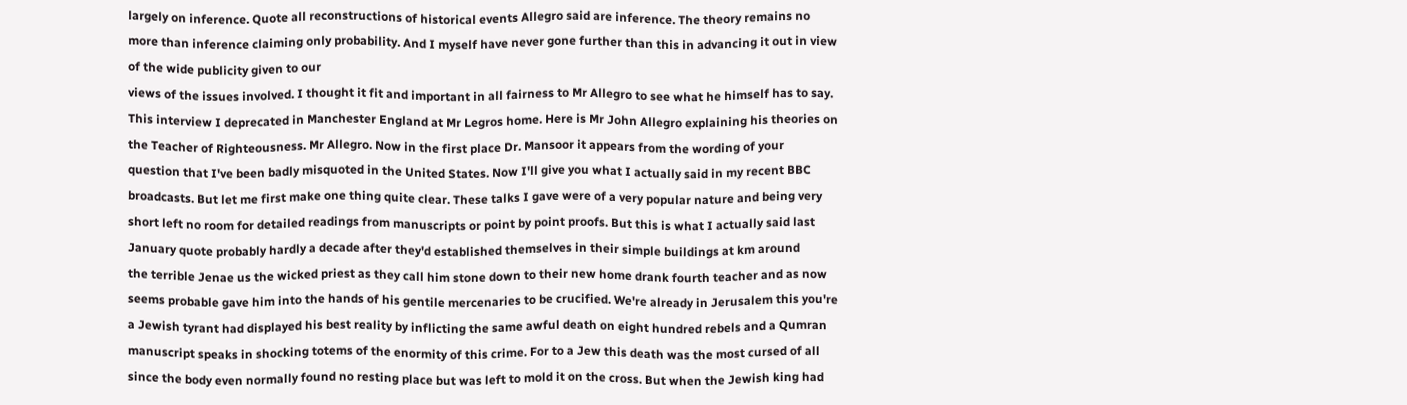largely on inference. Quote all reconstructions of historical events Allegro said are inference. The theory remains no more than inference claiming only probability. And I myself have never gone further than this in advancing it out in view of the wide publicity given to our
views of the issues involved. I thought it fit and important in all fairness to Mr Allegro to see what he himself has to say. This interview I deprecated in Manchester England at Mr Legros home. Here is Mr John Allegro explaining his theories on the Teacher of Righteousness. Mr Allegro. Now in the first place Dr. Mansoor it appears from the wording of your question that I've been badly misquoted in the United States. Now I'll give you what I actually said in my recent BBC broadcasts. But let me first make one thing quite clear. These talks I gave were of a very popular nature and being very short left no room for detailed readings from manuscripts or point by point proofs. But this is what I actually said last January quote probably hardly a decade after they'd established themselves in their simple buildings at km around
the terrible Jenae us the wicked priest as they call him stone down to their new home drank fourth teacher and as now seems probable gave him into the hands of his gentile mercenaries to be crucified. We're already in Jerusalem this you're a Jewish tyrant had displayed his best reality by inflicting the same awful death on eight hundred rebels and a Qumran manuscript speaks in shocking totems of the enormity of this crime. For to a Jew this death was the most cursed of all since the body even normally found no resting place but was left to mold it on the cross. But when the Jewish king had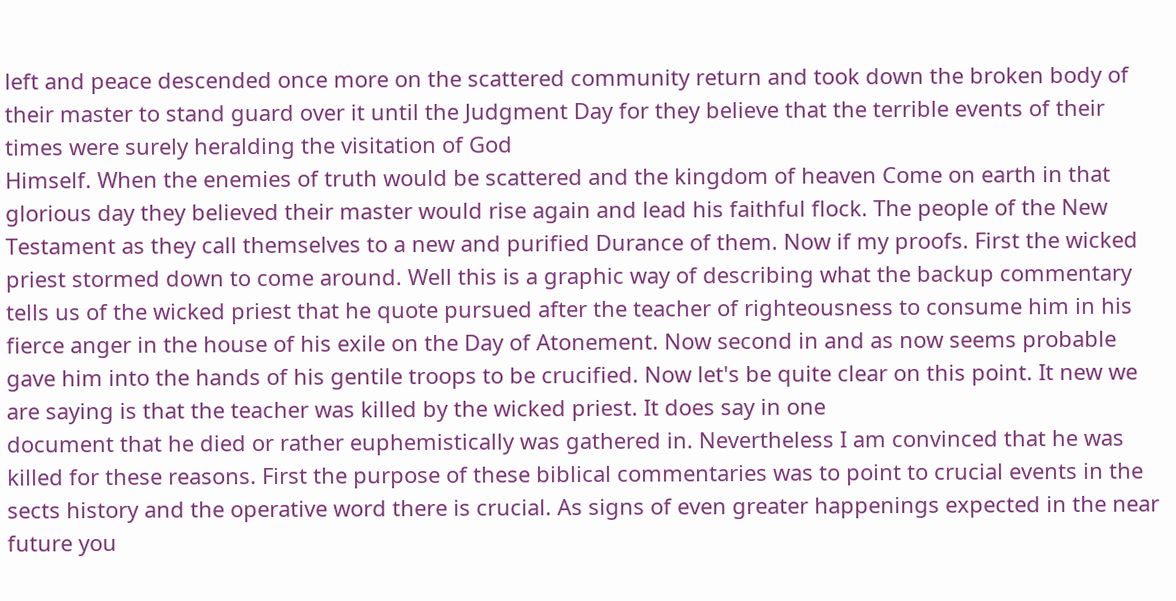left and peace descended once more on the scattered community return and took down the broken body of their master to stand guard over it until the Judgment Day for they believe that the terrible events of their times were surely heralding the visitation of God
Himself. When the enemies of truth would be scattered and the kingdom of heaven Come on earth in that glorious day they believed their master would rise again and lead his faithful flock. The people of the New Testament as they call themselves to a new and purified Durance of them. Now if my proofs. First the wicked priest stormed down to come around. Well this is a graphic way of describing what the backup commentary tells us of the wicked priest that he quote pursued after the teacher of righteousness to consume him in his fierce anger in the house of his exile on the Day of Atonement. Now second in and as now seems probable gave him into the hands of his gentile troops to be crucified. Now let's be quite clear on this point. It new we are saying is that the teacher was killed by the wicked priest. It does say in one
document that he died or rather euphemistically was gathered in. Nevertheless I am convinced that he was killed for these reasons. First the purpose of these biblical commentaries was to point to crucial events in the sects history and the operative word there is crucial. As signs of even greater happenings expected in the near future you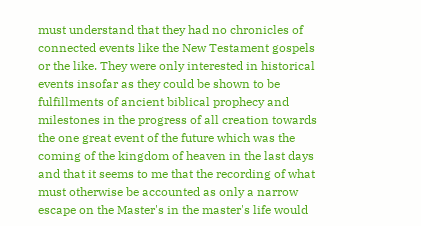must understand that they had no chronicles of connected events like the New Testament gospels or the like. They were only interested in historical events insofar as they could be shown to be fulfillments of ancient biblical prophecy and milestones in the progress of all creation towards the one great event of the future which was the coming of the kingdom of heaven in the last days and that it seems to me that the recording of what must otherwise be accounted as only a narrow escape on the Master's in the master's life would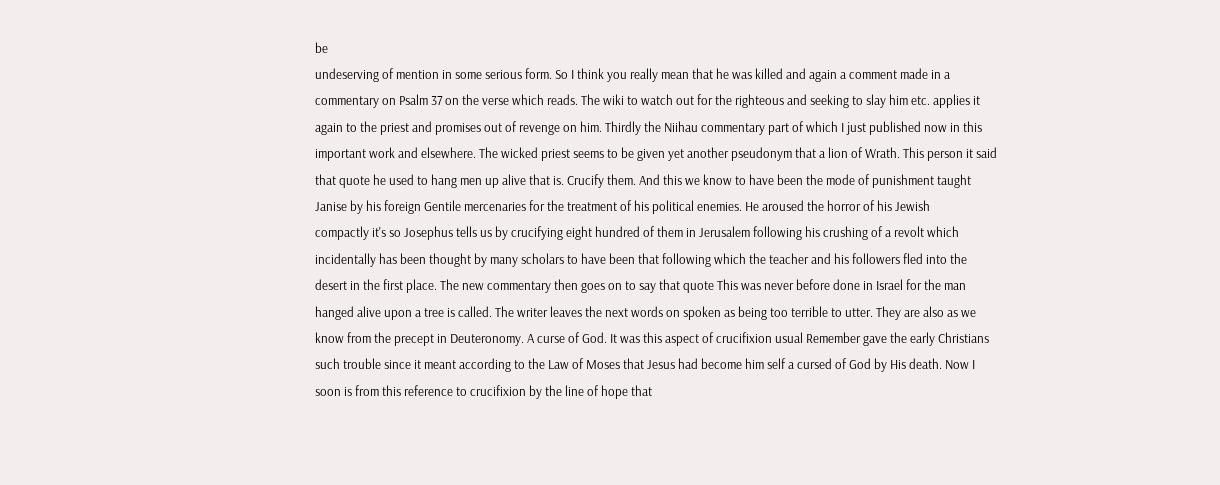be
undeserving of mention in some serious form. So I think you really mean that he was killed and again a comment made in a commentary on Psalm 37 on the verse which reads. The wiki to watch out for the righteous and seeking to slay him etc. applies it again to the priest and promises out of revenge on him. Thirdly the Niihau commentary part of which I just published now in this important work and elsewhere. The wicked priest seems to be given yet another pseudonym that a lion of Wrath. This person it said that quote he used to hang men up alive that is. Crucify them. And this we know to have been the mode of punishment taught Janise by his foreign Gentile mercenaries for the treatment of his political enemies. He aroused the horror of his Jewish
compactly it's so Josephus tells us by crucifying eight hundred of them in Jerusalem following his crushing of a revolt which incidentally has been thought by many scholars to have been that following which the teacher and his followers fled into the desert in the first place. The new commentary then goes on to say that quote This was never before done in Israel for the man hanged alive upon a tree is called. The writer leaves the next words on spoken as being too terrible to utter. They are also as we know from the precept in Deuteronomy. A curse of God. It was this aspect of crucifixion usual Remember gave the early Christians such trouble since it meant according to the Law of Moses that Jesus had become him self a cursed of God by His death. Now I soon is from this reference to crucifixion by the line of hope that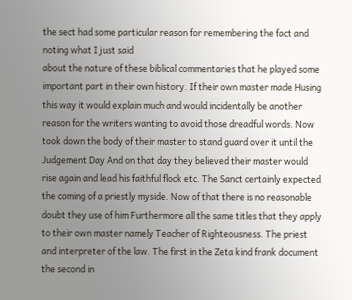the sect had some particular reason for remembering the fact and noting what I just said
about the nature of these biblical commentaries that he played some important part in their own history. If their own master made Husing this way it would explain much and would incidentally be another reason for the writers wanting to avoid those dreadful words. Now took down the body of their master to stand guard over it until the Judgement Day And on that day they believed their master would rise again and lead his faithful flock etc. The Sanct certainly expected the coming of a priestly myside. Now of that there is no reasonable doubt they use of him Furthermore all the same titles that they apply to their own master namely Teacher of Righteousness. The priest and interpreter of the law. The first in the Zeta kind frank document the second in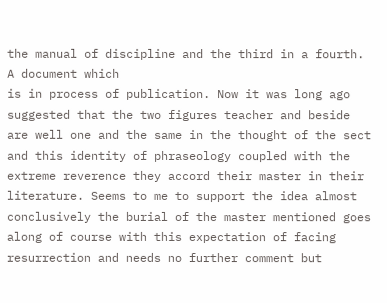the manual of discipline and the third in a fourth. A document which
is in process of publication. Now it was long ago suggested that the two figures teacher and beside are well one and the same in the thought of the sect and this identity of phraseology coupled with the extreme reverence they accord their master in their literature. Seems to me to support the idea almost conclusively the burial of the master mentioned goes along of course with this expectation of facing resurrection and needs no further comment but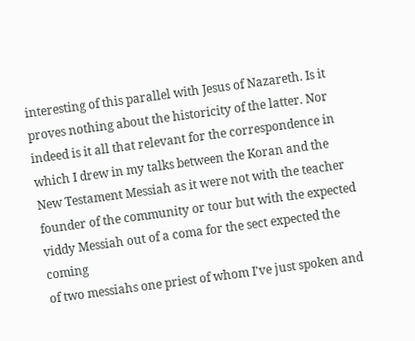interesting of this parallel with Jesus of Nazareth. Is it proves nothing about the historicity of the latter. Nor indeed is it all that relevant for the correspondence in which I drew in my talks between the Koran and the New Testament Messiah as it were not with the teacher founder of the community or tour but with the expected viddy Messiah out of a coma for the sect expected the coming
of two messiahs one priest of whom I've just spoken and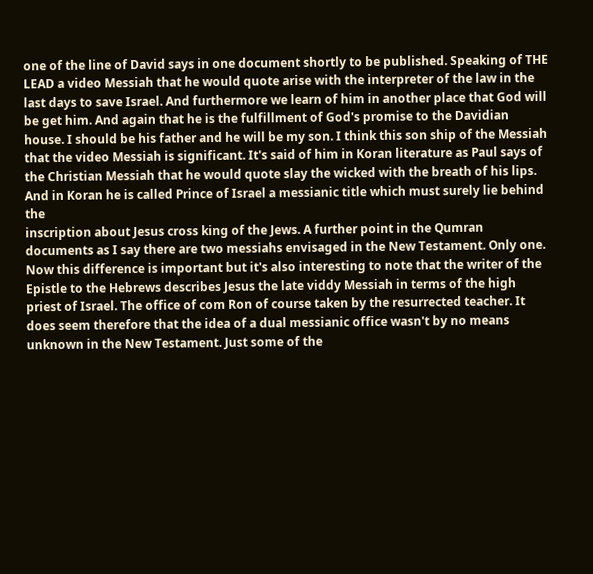one of the line of David says in one document shortly to be published. Speaking of THE LEAD a video Messiah that he would quote arise with the interpreter of the law in the last days to save Israel. And furthermore we learn of him in another place that God will be get him. And again that he is the fulfillment of God's promise to the Davidian house. I should be his father and he will be my son. I think this son ship of the Messiah that the video Messiah is significant. It's said of him in Koran literature as Paul says of the Christian Messiah that he would quote slay the wicked with the breath of his lips. And in Koran he is called Prince of Israel a messianic title which must surely lie behind the
inscription about Jesus cross king of the Jews. A further point in the Qumran documents as I say there are two messiahs envisaged in the New Testament. Only one. Now this difference is important but it's also interesting to note that the writer of the Epistle to the Hebrews describes Jesus the late viddy Messiah in terms of the high priest of Israel. The office of com Ron of course taken by the resurrected teacher. It does seem therefore that the idea of a dual messianic office wasn't by no means unknown in the New Testament. Just some of the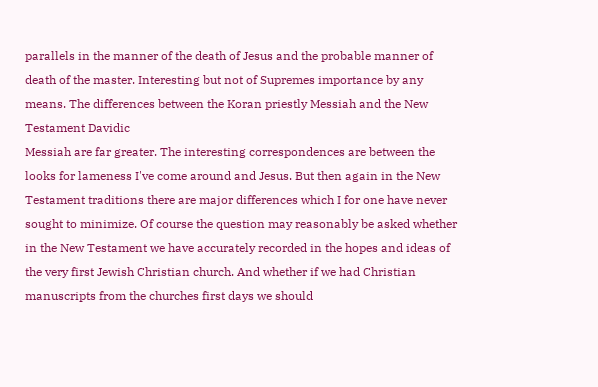parallels in the manner of the death of Jesus and the probable manner of death of the master. Interesting but not of Supremes importance by any means. The differences between the Koran priestly Messiah and the New Testament Davidic
Messiah are far greater. The interesting correspondences are between the looks for lameness I've come around and Jesus. But then again in the New Testament traditions there are major differences which I for one have never sought to minimize. Of course the question may reasonably be asked whether in the New Testament we have accurately recorded in the hopes and ideas of the very first Jewish Christian church. And whether if we had Christian manuscripts from the churches first days we should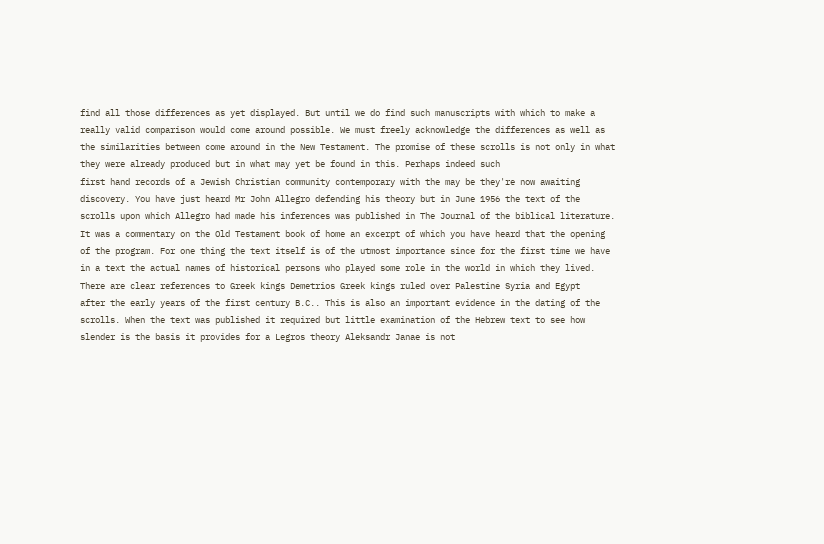find all those differences as yet displayed. But until we do find such manuscripts with which to make a really valid comparison would come around possible. We must freely acknowledge the differences as well as the similarities between come around in the New Testament. The promise of these scrolls is not only in what they were already produced but in what may yet be found in this. Perhaps indeed such
first hand records of a Jewish Christian community contemporary with the may be they're now awaiting discovery. You have just heard Mr John Allegro defending his theory but in June 1956 the text of the scrolls upon which Allegro had made his inferences was published in The Journal of the biblical literature. It was a commentary on the Old Testament book of home an excerpt of which you have heard that the opening of the program. For one thing the text itself is of the utmost importance since for the first time we have in a text the actual names of historical persons who played some role in the world in which they lived. There are clear references to Greek kings Demetrios Greek kings ruled over Palestine Syria and Egypt
after the early years of the first century B.C.. This is also an important evidence in the dating of the scrolls. When the text was published it required but little examination of the Hebrew text to see how slender is the basis it provides for a Legros theory Aleksandr Janae is not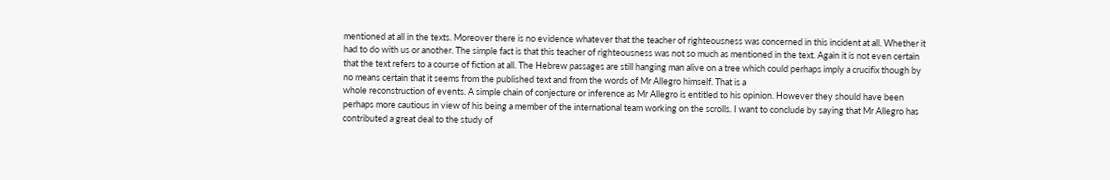mentioned at all in the texts. Moreover there is no evidence whatever that the teacher of righteousness was concerned in this incident at all. Whether it had to do with us or another. The simple fact is that this teacher of righteousness was not so much as mentioned in the text. Again it is not even certain that the text refers to a course of fiction at all. The Hebrew passages are still hanging man alive on a tree which could perhaps imply a crucifix though by no means certain that it seems from the published text and from the words of Mr Allegro himself. That is a
whole reconstruction of events. A simple chain of conjecture or inference as Mr Allegro is entitled to his opinion. However they should have been perhaps more cautious in view of his being a member of the international team working on the scrolls. I want to conclude by saying that Mr Allegro has contributed a great deal to the study of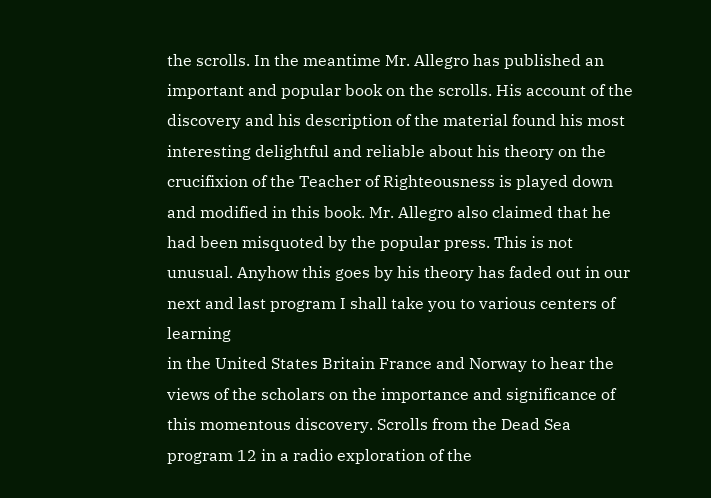the scrolls. In the meantime Mr. Allegro has published an important and popular book on the scrolls. His account of the discovery and his description of the material found his most interesting delightful and reliable about his theory on the crucifixion of the Teacher of Righteousness is played down and modified in this book. Mr. Allegro also claimed that he had been misquoted by the popular press. This is not unusual. Anyhow this goes by his theory has faded out in our next and last program I shall take you to various centers of learning
in the United States Britain France and Norway to hear the views of the scholars on the importance and significance of this momentous discovery. Scrolls from the Dead Sea program 12 in a radio exploration of the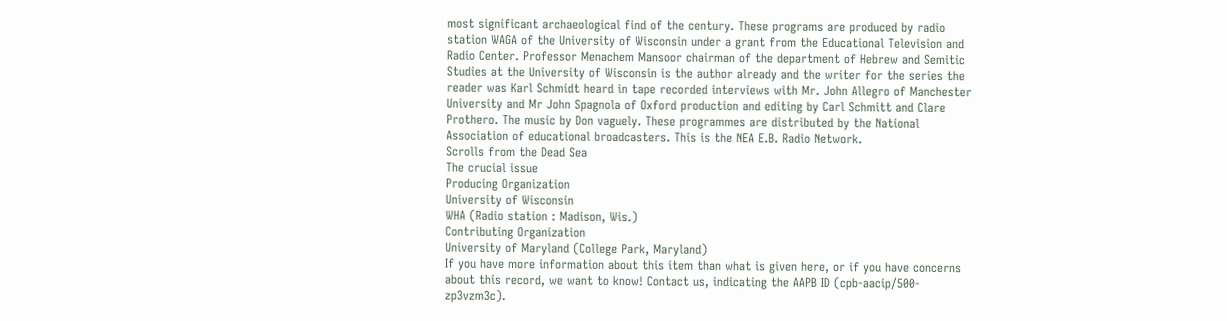most significant archaeological find of the century. These programs are produced by radio station WAGA of the University of Wisconsin under a grant from the Educational Television and Radio Center. Professor Menachem Mansoor chairman of the department of Hebrew and Semitic Studies at the University of Wisconsin is the author already and the writer for the series the reader was Karl Schmidt heard in tape recorded interviews with Mr. John Allegro of Manchester University and Mr John Spagnola of Oxford production and editing by Carl Schmitt and Clare Prothero. The music by Don vaguely. These programmes are distributed by the National Association of educational broadcasters. This is the NEA E.B. Radio Network.
Scrolls from the Dead Sea
The crucial issue
Producing Organization
University of Wisconsin
WHA (Radio station : Madison, Wis.)
Contributing Organization
University of Maryland (College Park, Maryland)
If you have more information about this item than what is given here, or if you have concerns about this record, we want to know! Contact us, indicating the AAPB ID (cpb-aacip/500-zp3vzm3c).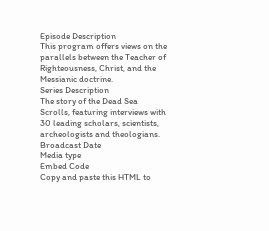Episode Description
This program offers views on the parallels between the Teacher of Righteousness, Christ, and the Messianic doctrine.
Series Description
The story of the Dead Sea Scrolls, featuring interviews with 30 leading scholars, scientists, archeologists and theologians.
Broadcast Date
Media type
Embed Code
Copy and paste this HTML to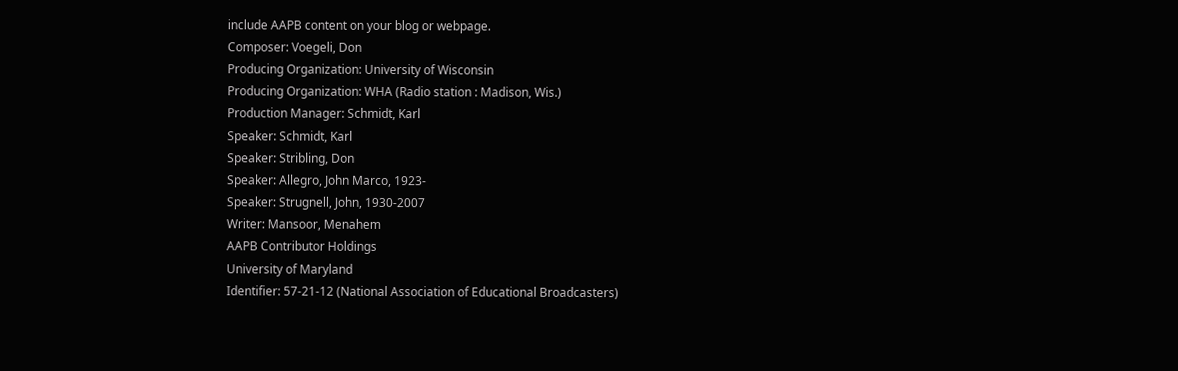include AAPB content on your blog or webpage.
Composer: Voegeli, Don
Producing Organization: University of Wisconsin
Producing Organization: WHA (Radio station : Madison, Wis.)
Production Manager: Schmidt, Karl
Speaker: Schmidt, Karl
Speaker: Stribling, Don
Speaker: Allegro, John Marco, 1923-
Speaker: Strugnell, John, 1930-2007
Writer: Mansoor, Menahem
AAPB Contributor Holdings
University of Maryland
Identifier: 57-21-12 (National Association of Educational Broadcasters)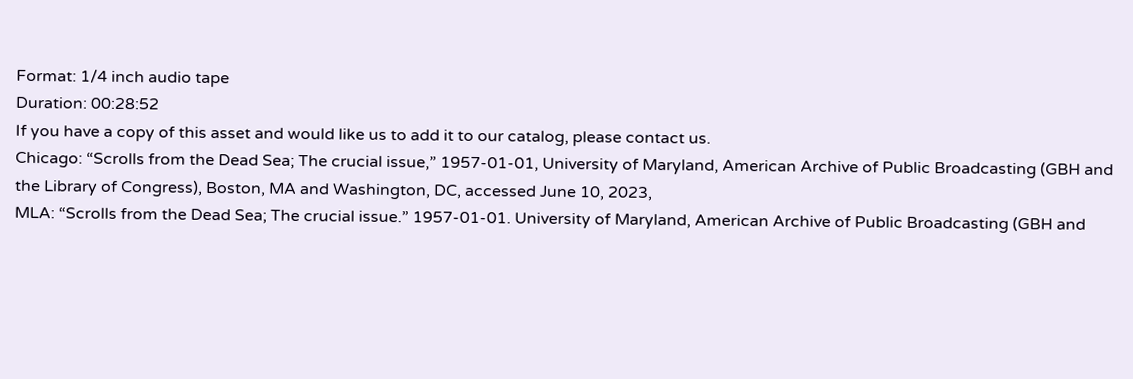Format: 1/4 inch audio tape
Duration: 00:28:52
If you have a copy of this asset and would like us to add it to our catalog, please contact us.
Chicago: “Scrolls from the Dead Sea; The crucial issue,” 1957-01-01, University of Maryland, American Archive of Public Broadcasting (GBH and the Library of Congress), Boston, MA and Washington, DC, accessed June 10, 2023,
MLA: “Scrolls from the Dead Sea; The crucial issue.” 1957-01-01. University of Maryland, American Archive of Public Broadcasting (GBH and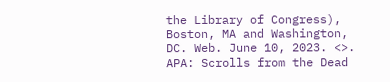the Library of Congress), Boston, MA and Washington, DC. Web. June 10, 2023. <>.
APA: Scrolls from the Dead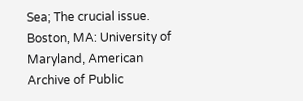Sea; The crucial issue. Boston, MA: University of Maryland, American Archive of Public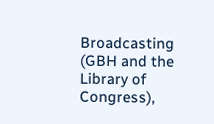Broadcasting (GBH and the Library of Congress),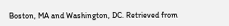Boston, MA and Washington, DC. Retrieved from